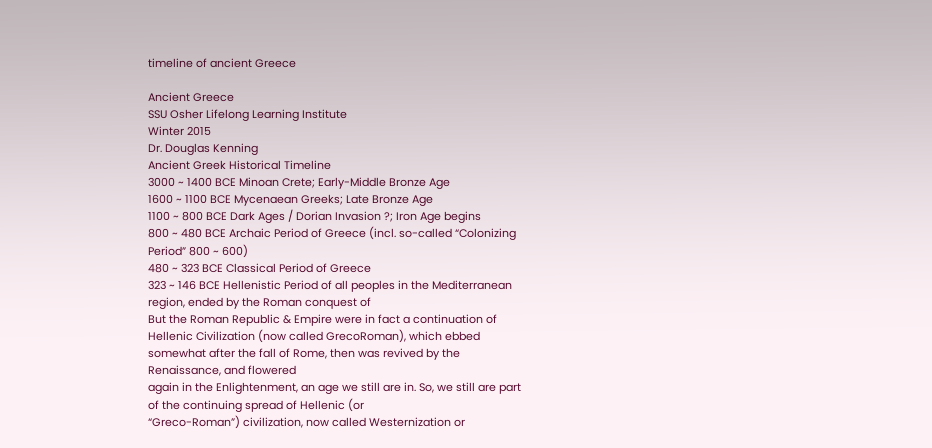timeline of ancient Greece

Ancient Greece
SSU Osher Lifelong Learning Institute
Winter 2015
Dr. Douglas Kenning
Ancient Greek Historical Timeline
3000 ~ 1400 BCE Minoan Crete; Early-Middle Bronze Age
1600 ~ 1100 BCE Mycenaean Greeks; Late Bronze Age
1100 ~ 800 BCE Dark Ages / Dorian Invasion ?; Iron Age begins
800 ~ 480 BCE Archaic Period of Greece (incl. so-called “Colonizing Period” 800 ~ 600)
480 ~ 323 BCE Classical Period of Greece
323 ~ 146 BCE Hellenistic Period of all peoples in the Mediterranean region, ended by the Roman conquest of
But the Roman Republic & Empire were in fact a continuation of Hellenic Civilization (now called GrecoRoman), which ebbed somewhat after the fall of Rome, then was revived by the Renaissance, and flowered
again in the Enlightenment, an age we still are in. So, we still are part of the continuing spread of Hellenic (or
“Greco-Roman”) civilization, now called Westernization or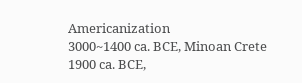Americanization
3000~1400 ca. BCE, Minoan Crete
1900 ca. BCE,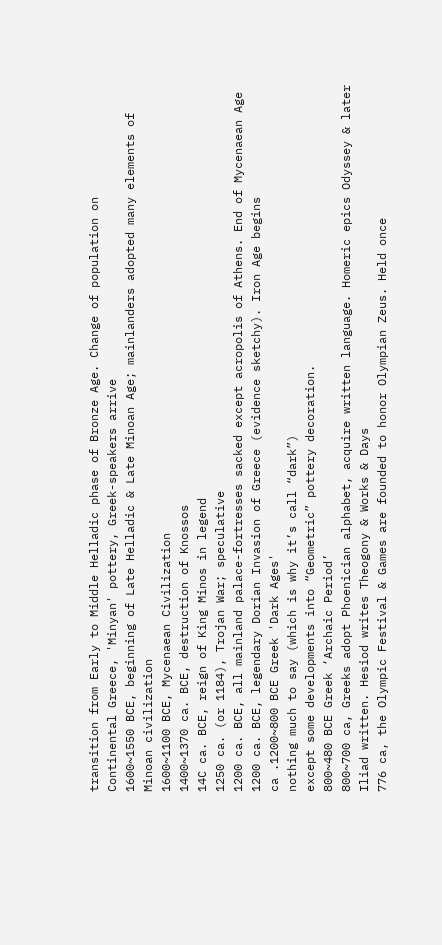transition from Early to Middle Helladic phase of Bronze Age. Change of population on
Continental Greece, 'Minyan' pottery, Greek-speakers arrive
1600~1550 BCE, beginning of Late Helladic & Late Minoan Age; mainlanders adopted many elements of
Minoan civilization
1600~1100 BCE, Mycenaean Civilization
1400~1370 ca. BCE, destruction of Knossos
14C ca. BCE, reign of King Minos in legend
1250 ca. (or 1184), Trojan War; speculative
1200 ca. BCE, all mainland palace-fortresses sacked except acropolis of Athens. End of Mycenaean Age
1200 ca. BCE, legendary Dorian Invasion of Greece (evidence sketchy). Iron Age begins
ca .1200~800 BCE Greek 'Dark Ages'
nothing much to say (which is why it’s call “dark”)
except some developments into “Geometric” pottery decoration.
800~480 BCE Greek ‘Archaic Period’
800~700 ca, Greeks adopt Phoenician alphabet, acquire written language. Homeric epics Odyssey & later
Iliad written. Hesiod writes Theogony & Works & Days
776 ca, the Olympic Festival & Games are founded to honor Olympian Zeus. Held once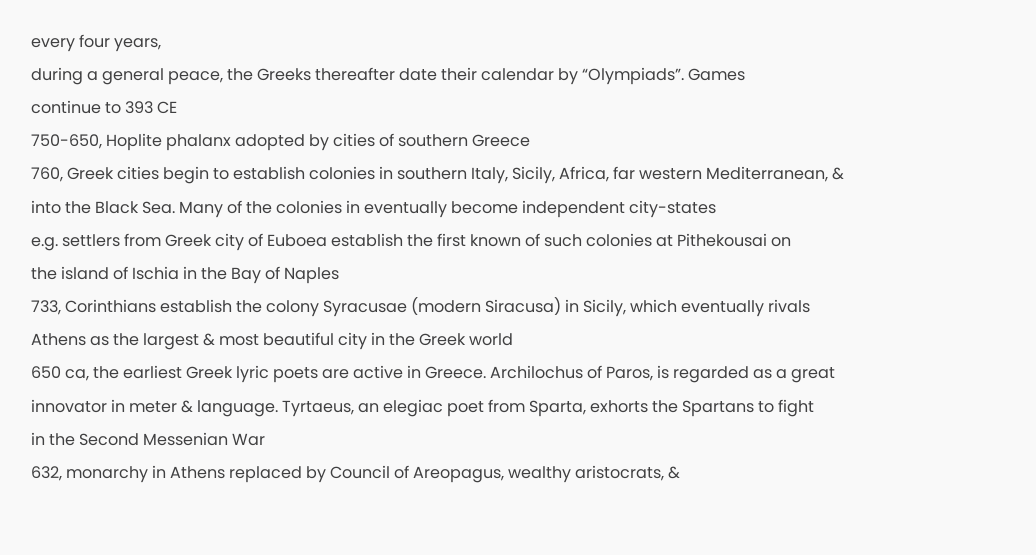every four years,
during a general peace, the Greeks thereafter date their calendar by “Olympiads”. Games
continue to 393 CE
750-650, Hoplite phalanx adopted by cities of southern Greece
760, Greek cities begin to establish colonies in southern Italy, Sicily, Africa, far western Mediterranean, &
into the Black Sea. Many of the colonies in eventually become independent city-states
e.g. settlers from Greek city of Euboea establish the first known of such colonies at Pithekousai on
the island of Ischia in the Bay of Naples
733, Corinthians establish the colony Syracusae (modern Siracusa) in Sicily, which eventually rivals
Athens as the largest & most beautiful city in the Greek world
650 ca, the earliest Greek lyric poets are active in Greece. Archilochus of Paros, is regarded as a great
innovator in meter & language. Tyrtaeus, an elegiac poet from Sparta, exhorts the Spartans to fight
in the Second Messenian War
632, monarchy in Athens replaced by Council of Areopagus, wealthy aristocrats, &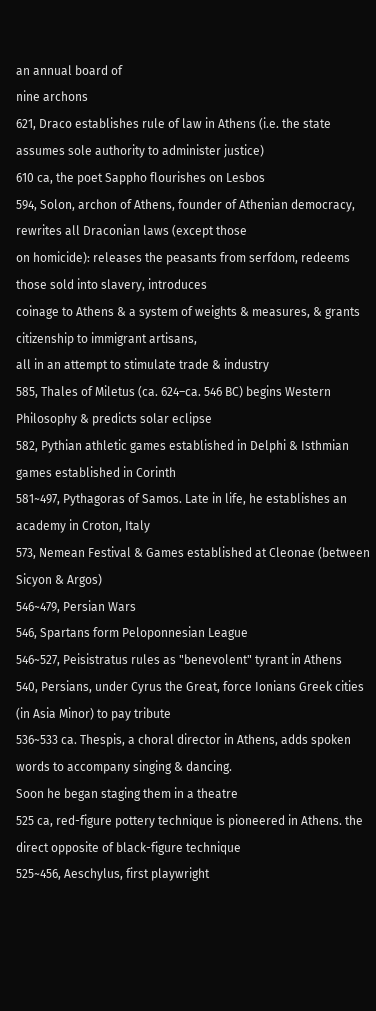an annual board of
nine archons
621, Draco establishes rule of law in Athens (i.e. the state assumes sole authority to administer justice)
610 ca, the poet Sappho flourishes on Lesbos
594, Solon, archon of Athens, founder of Athenian democracy, rewrites all Draconian laws (except those
on homicide): releases the peasants from serfdom, redeems those sold into slavery, introduces
coinage to Athens & a system of weights & measures, & grants citizenship to immigrant artisans,
all in an attempt to stimulate trade & industry
585, Thales of Miletus (ca. 624–ca. 546 BC) begins Western Philosophy & predicts solar eclipse
582, Pythian athletic games established in Delphi & Isthmian games established in Corinth
581~497, Pythagoras of Samos. Late in life, he establishes an academy in Croton, Italy
573, Nemean Festival & Games established at Cleonae (between Sicyon & Argos)
546~479, Persian Wars
546, Spartans form Peloponnesian League
546~527, Peisistratus rules as "benevolent" tyrant in Athens
540, Persians, under Cyrus the Great, force Ionians Greek cities (in Asia Minor) to pay tribute
536~533 ca. Thespis, a choral director in Athens, adds spoken words to accompany singing & dancing.
Soon he began staging them in a theatre
525 ca, red-figure pottery technique is pioneered in Athens. the direct opposite of black-figure technique
525~456, Aeschylus, first playwright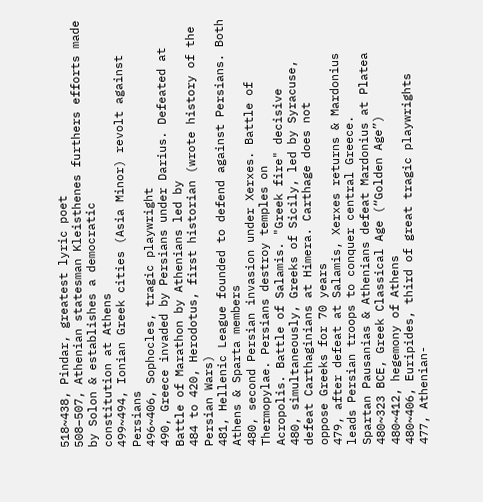518~438, Pindar, greatest lyric poet
508–507, Athenian statesman Kleisthenes furthers efforts made by Solon & establishes a democratic
constitution at Athens
499~494, Ionian Greek cities (Asia Minor) revolt against Persians
496~406, Sophocles, tragic playwright
490, Greece invaded by Persians under Darius. Defeated at Battle of Marathon by Athenians led by
484 to 420, Herodotus, first historian (wrote history of the Persian Wars)
481, Hellenic League founded to defend against Persians. Both Athens & Sparta members
480, second Persian invasion under Xerxes. Battle of Thermopylae. Persians destroy temples on
Acropolis. Battle of Salamis. "Greek fire" decisive
480, simultaneously, Greeks of Sicily, led by Syracuse, defeat Carthaginians at Himera. Carthage does not
oppose Greeks for 70 years
479, after defeat at Salamis, Xerxes returns & Mardonius leads Persian troops to conquer central Greece.
Spartan Pausanias & Athenians defeat Mardonius at Platea
480~323 BCE, Greek Classical Age (“Golden Age”)
480~412, hegemony of Athens
480~406, Euripides, third of great tragic playwrights
477, Athenian-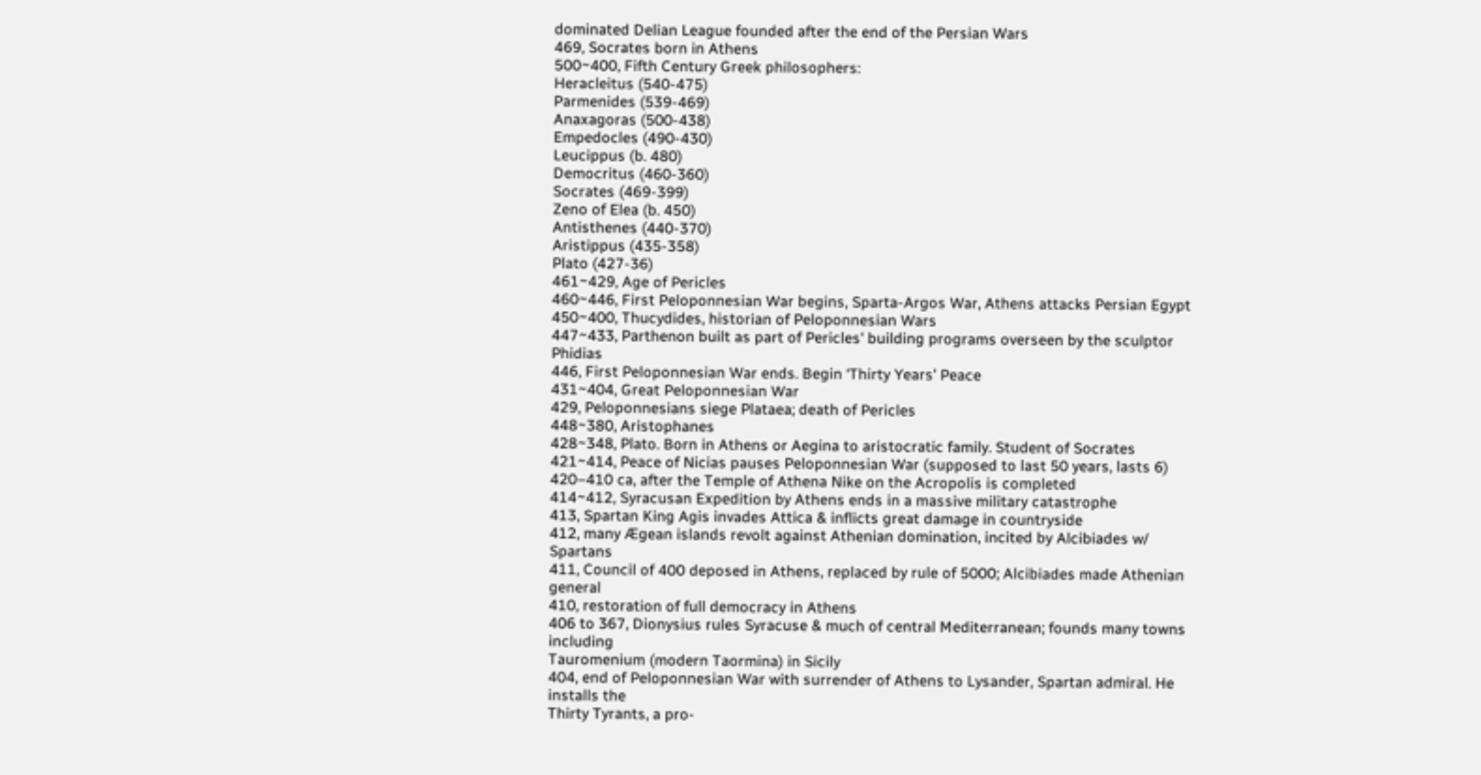dominated Delian League founded after the end of the Persian Wars
469, Socrates born in Athens
500~400, Fifth Century Greek philosophers:
Heracleitus (540-475)
Parmenides (539-469)
Anaxagoras (500-438)
Empedocles (490-430)
Leucippus (b. 480)
Democritus (460-360)
Socrates (469-399)
Zeno of Elea (b. 450)
Antisthenes (440-370)
Aristippus (435-358)
Plato (427-36)
461~429, Age of Pericles
460~446, First Peloponnesian War begins, Sparta-Argos War, Athens attacks Persian Egypt
450~400, Thucydides, historian of Peloponnesian Wars
447~433, Parthenon built as part of Pericles' building programs overseen by the sculptor Phidias
446, First Peloponnesian War ends. Begin ‘Thirty Years’ Peace
431~404, Great Peloponnesian War
429, Peloponnesians siege Plataea; death of Pericles
448~380, Aristophanes
428~348, Plato. Born in Athens or Aegina to aristocratic family. Student of Socrates
421~414, Peace of Nicias pauses Peloponnesian War (supposed to last 50 years, lasts 6)
420–410 ca, after the Temple of Athena Nike on the Acropolis is completed
414~412, Syracusan Expedition by Athens ends in a massive military catastrophe
413, Spartan King Agis invades Attica & inflicts great damage in countryside
412, many Ægean islands revolt against Athenian domination, incited by Alcibiades w/ Spartans
411, Council of 400 deposed in Athens, replaced by rule of 5000; Alcibiades made Athenian general
410, restoration of full democracy in Athens
406 to 367, Dionysius rules Syracuse & much of central Mediterranean; founds many towns including
Tauromenium (modern Taormina) in Sicily
404, end of Peloponnesian War with surrender of Athens to Lysander, Spartan admiral. He installs the
Thirty Tyrants, a pro-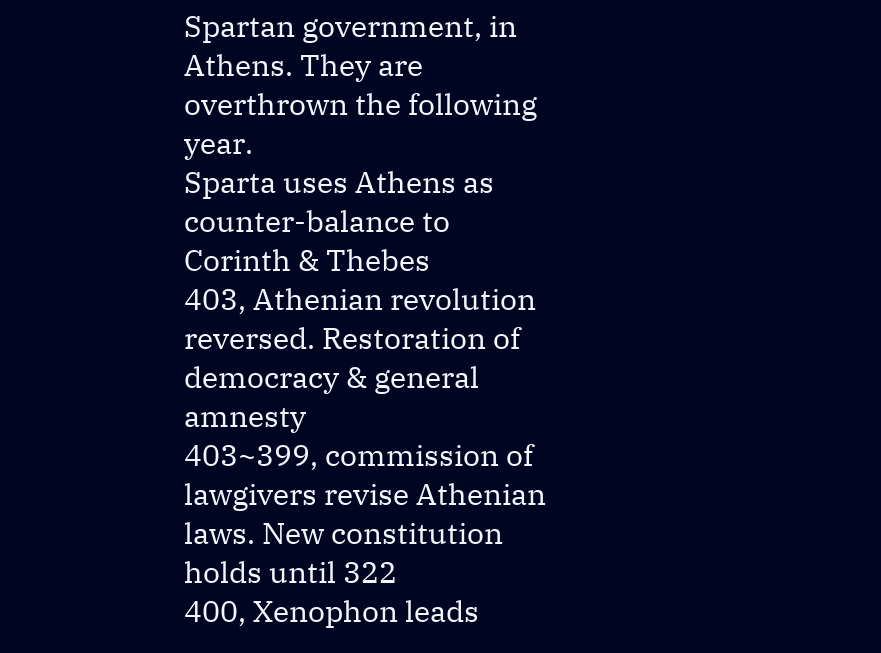Spartan government, in Athens. They are overthrown the following year.
Sparta uses Athens as counter-balance to Corinth & Thebes
403, Athenian revolution reversed. Restoration of democracy & general amnesty
403~399, commission of lawgivers revise Athenian laws. New constitution holds until 322
400, Xenophon leads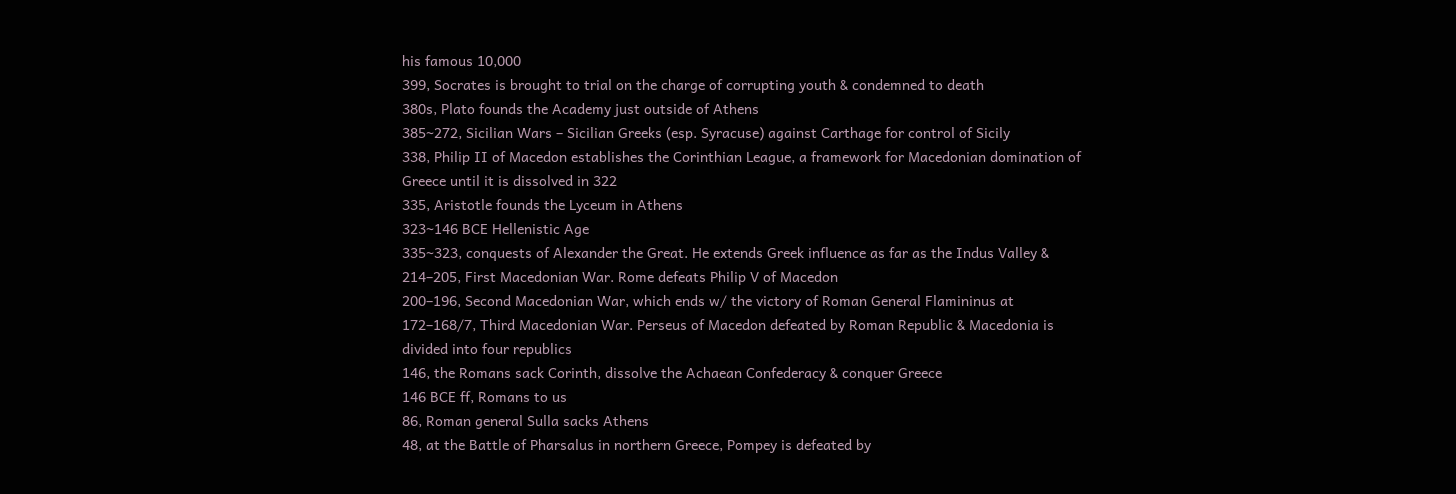his famous 10,000
399, Socrates is brought to trial on the charge of corrupting youth & condemned to death
380s, Plato founds the Academy just outside of Athens
385~272, Sicilian Wars – Sicilian Greeks (esp. Syracuse) against Carthage for control of Sicily
338, Philip II of Macedon establishes the Corinthian League, a framework for Macedonian domination of
Greece until it is dissolved in 322
335, Aristotle founds the Lyceum in Athens
323~146 BCE Hellenistic Age
335~323, conquests of Alexander the Great. He extends Greek influence as far as the Indus Valley &
214–205, First Macedonian War. Rome defeats Philip V of Macedon
200–196, Second Macedonian War, which ends w/ the victory of Roman General Flamininus at
172–168/7, Third Macedonian War. Perseus of Macedon defeated by Roman Republic & Macedonia is
divided into four republics
146, the Romans sack Corinth, dissolve the Achaean Confederacy & conquer Greece
146 BCE ff, Romans to us
86, Roman general Sulla sacks Athens
48, at the Battle of Pharsalus in northern Greece, Pompey is defeated by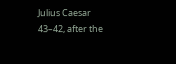Julius Caesar
43–42, after the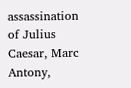assassination of Julius Caesar, Marc Antony,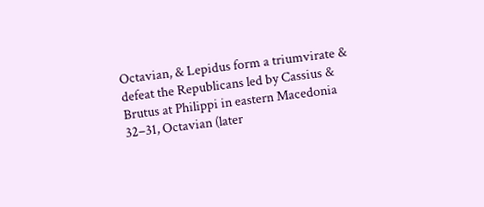Octavian, & Lepidus form a triumvirate &
defeat the Republicans led by Cassius & Brutus at Philippi in eastern Macedonia
32–31, Octavian (later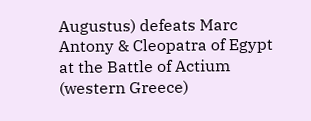Augustus) defeats Marc Antony & Cleopatra of Egypt at the Battle of Actium
(western Greece)